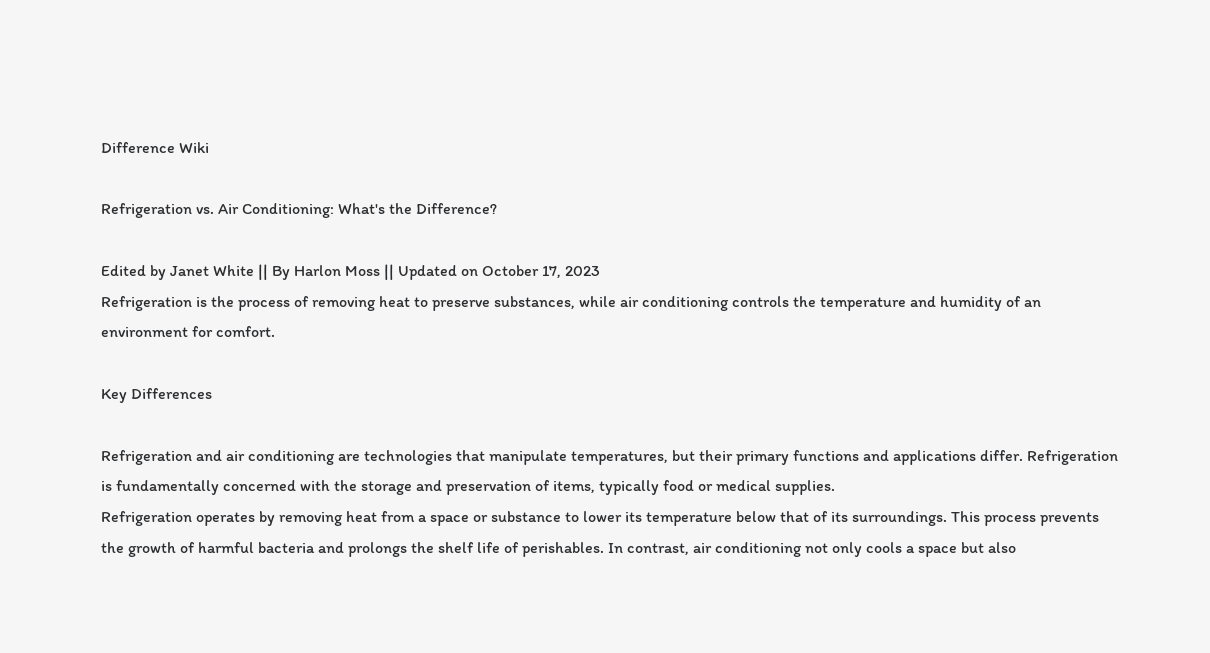Difference Wiki

Refrigeration vs. Air Conditioning: What's the Difference?

Edited by Janet White || By Harlon Moss || Updated on October 17, 2023
Refrigeration is the process of removing heat to preserve substances, while air conditioning controls the temperature and humidity of an environment for comfort.

Key Differences

Refrigeration and air conditioning are technologies that manipulate temperatures, but their primary functions and applications differ. Refrigeration is fundamentally concerned with the storage and preservation of items, typically food or medical supplies.
Refrigeration operates by removing heat from a space or substance to lower its temperature below that of its surroundings. This process prevents the growth of harmful bacteria and prolongs the shelf life of perishables. In contrast, air conditioning not only cools a space but also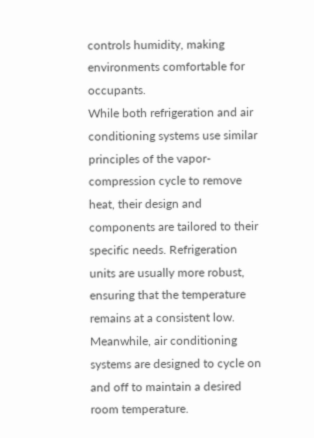controls humidity, making environments comfortable for occupants.
While both refrigeration and air conditioning systems use similar principles of the vapor-compression cycle to remove heat, their design and components are tailored to their specific needs. Refrigeration units are usually more robust, ensuring that the temperature remains at a consistent low. Meanwhile, air conditioning systems are designed to cycle on and off to maintain a desired room temperature.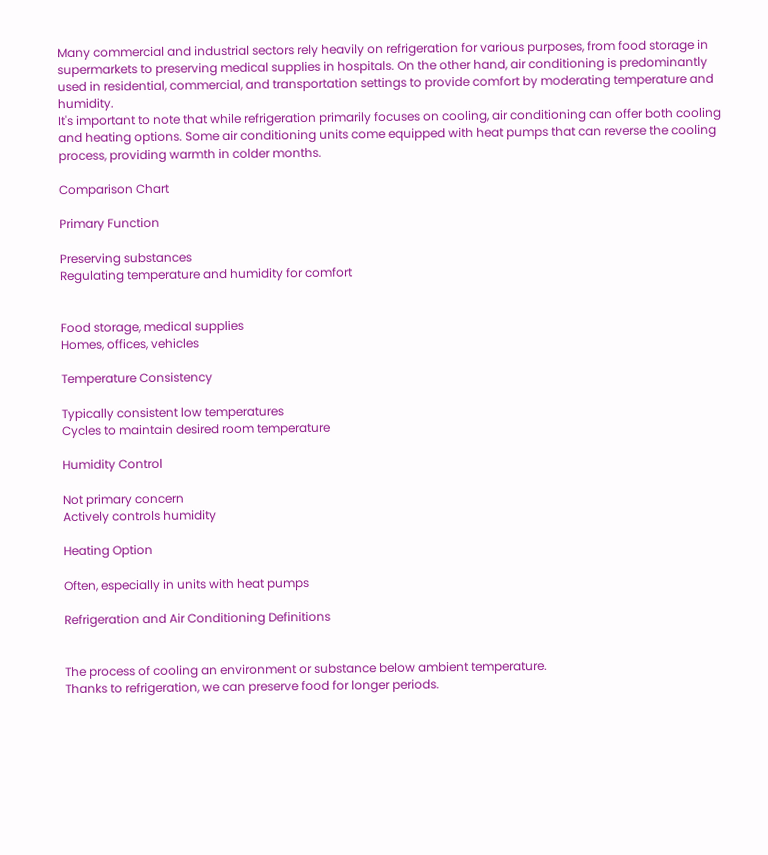Many commercial and industrial sectors rely heavily on refrigeration for various purposes, from food storage in supermarkets to preserving medical supplies in hospitals. On the other hand, air conditioning is predominantly used in residential, commercial, and transportation settings to provide comfort by moderating temperature and humidity.
It's important to note that while refrigeration primarily focuses on cooling, air conditioning can offer both cooling and heating options. Some air conditioning units come equipped with heat pumps that can reverse the cooling process, providing warmth in colder months.

Comparison Chart

Primary Function

Preserving substances
Regulating temperature and humidity for comfort


Food storage, medical supplies
Homes, offices, vehicles

Temperature Consistency

Typically consistent low temperatures
Cycles to maintain desired room temperature

Humidity Control

Not primary concern
Actively controls humidity

Heating Option

Often, especially in units with heat pumps

Refrigeration and Air Conditioning Definitions


The process of cooling an environment or substance below ambient temperature.
Thanks to refrigeration, we can preserve food for longer periods.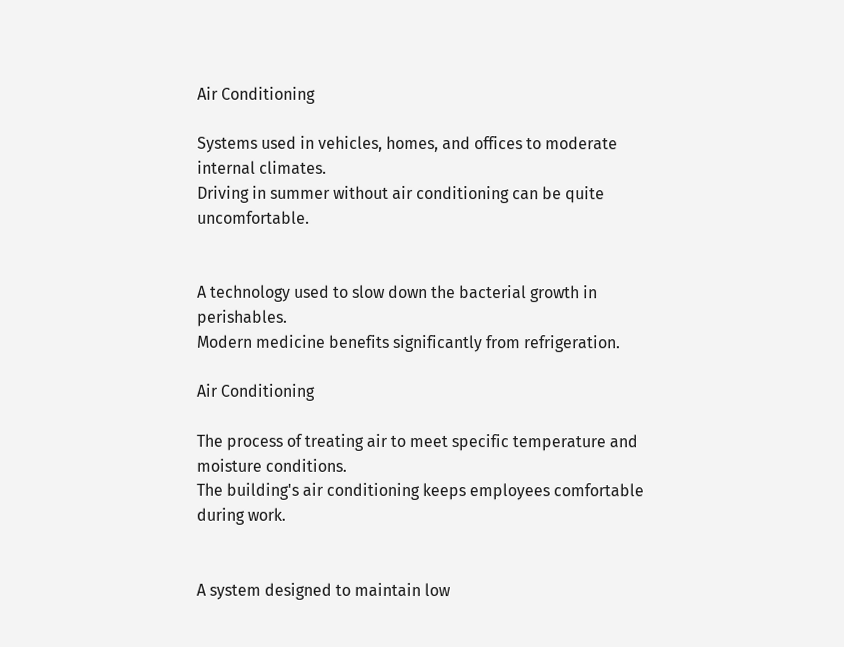Air Conditioning

Systems used in vehicles, homes, and offices to moderate internal climates.
Driving in summer without air conditioning can be quite uncomfortable.


A technology used to slow down the bacterial growth in perishables.
Modern medicine benefits significantly from refrigeration.

Air Conditioning

The process of treating air to meet specific temperature and moisture conditions.
The building's air conditioning keeps employees comfortable during work.


A system designed to maintain low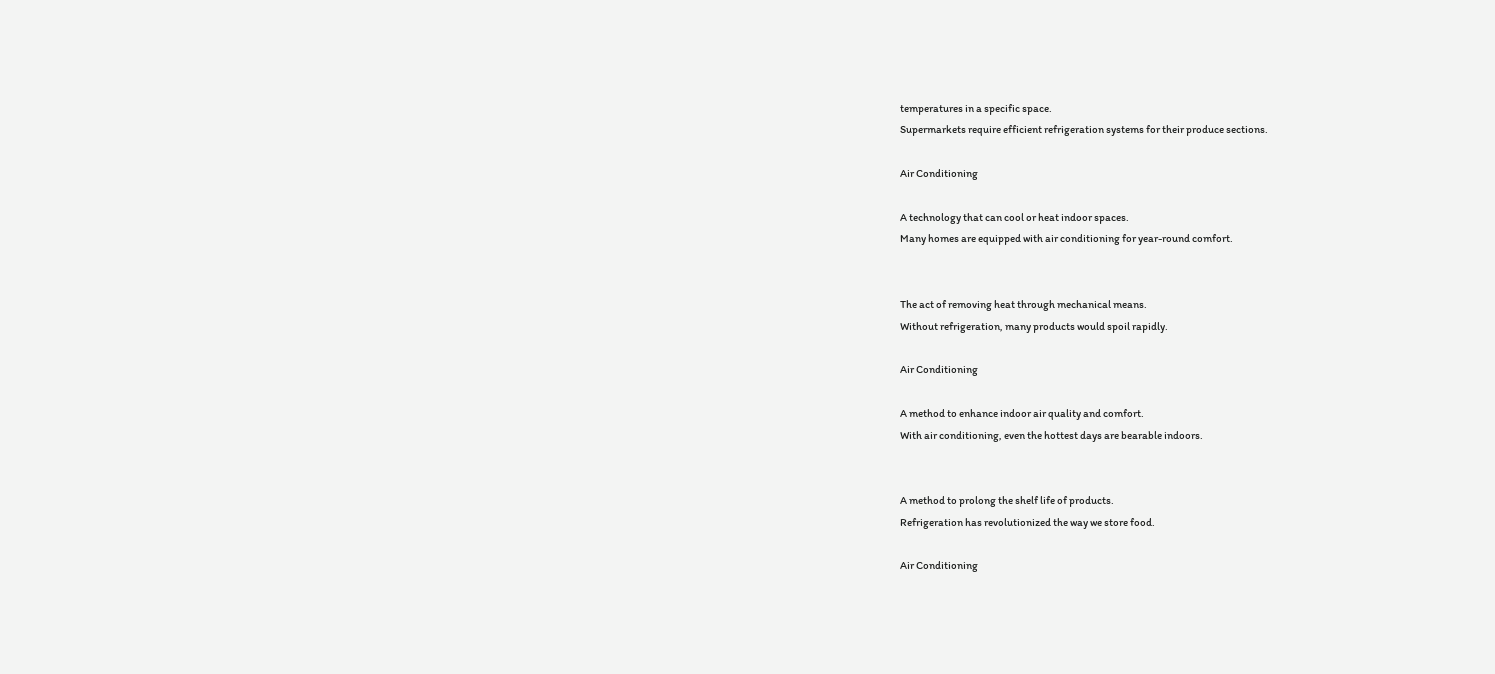temperatures in a specific space.
Supermarkets require efficient refrigeration systems for their produce sections.

Air Conditioning

A technology that can cool or heat indoor spaces.
Many homes are equipped with air conditioning for year-round comfort.


The act of removing heat through mechanical means.
Without refrigeration, many products would spoil rapidly.

Air Conditioning

A method to enhance indoor air quality and comfort.
With air conditioning, even the hottest days are bearable indoors.


A method to prolong the shelf life of products.
Refrigeration has revolutionized the way we store food.

Air Conditioning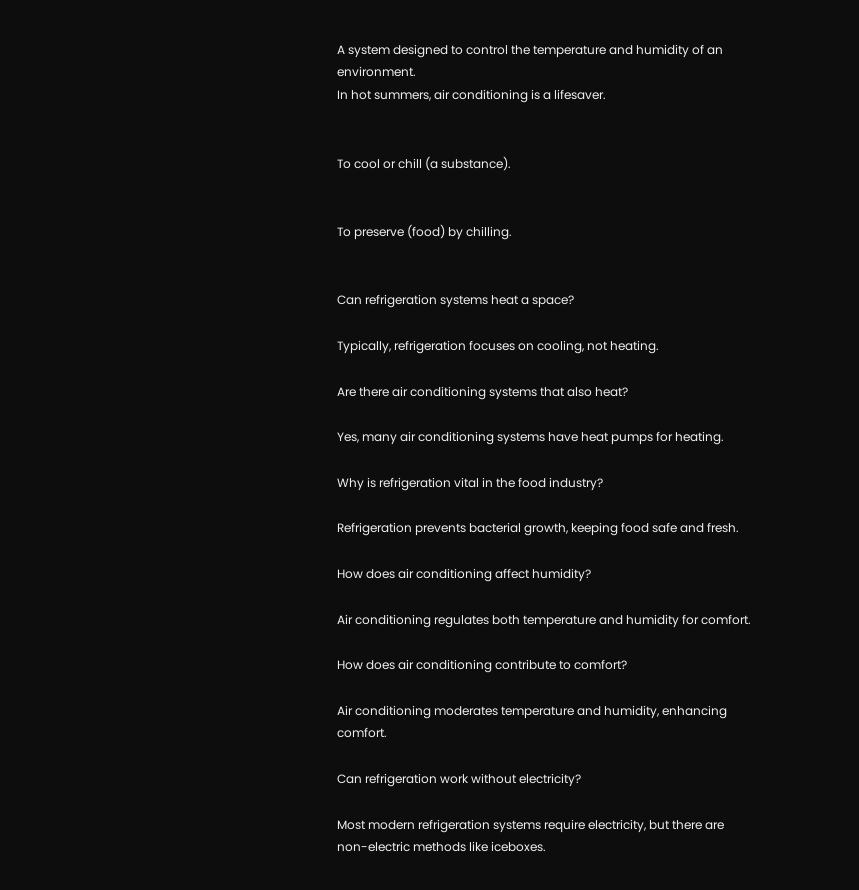A system designed to control the temperature and humidity of an environment.
In hot summers, air conditioning is a lifesaver.


To cool or chill (a substance).


To preserve (food) by chilling.


Can refrigeration systems heat a space?

Typically, refrigeration focuses on cooling, not heating.

Are there air conditioning systems that also heat?

Yes, many air conditioning systems have heat pumps for heating.

Why is refrigeration vital in the food industry?

Refrigeration prevents bacterial growth, keeping food safe and fresh.

How does air conditioning affect humidity?

Air conditioning regulates both temperature and humidity for comfort.

How does air conditioning contribute to comfort?

Air conditioning moderates temperature and humidity, enhancing comfort.

Can refrigeration work without electricity?

Most modern refrigeration systems require electricity, but there are non-electric methods like iceboxes.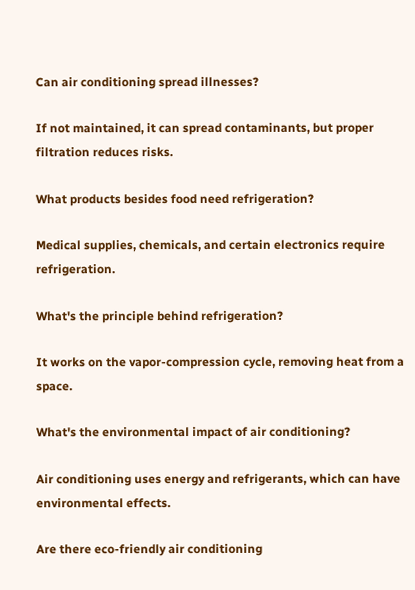Can air conditioning spread illnesses?

If not maintained, it can spread contaminants, but proper filtration reduces risks.

What products besides food need refrigeration?

Medical supplies, chemicals, and certain electronics require refrigeration.

What's the principle behind refrigeration?

It works on the vapor-compression cycle, removing heat from a space.

What's the environmental impact of air conditioning?

Air conditioning uses energy and refrigerants, which can have environmental effects.

Are there eco-friendly air conditioning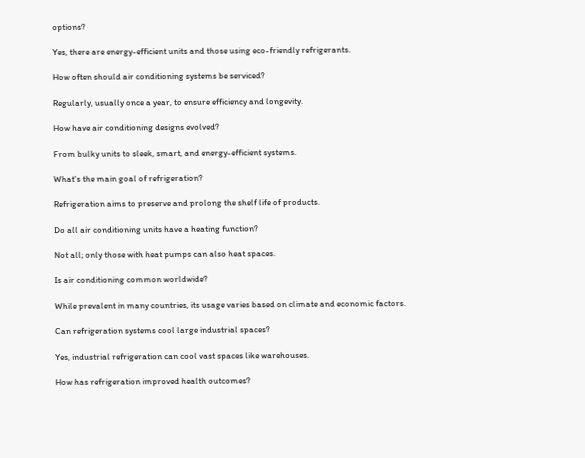options?

Yes, there are energy-efficient units and those using eco-friendly refrigerants.

How often should air conditioning systems be serviced?

Regularly, usually once a year, to ensure efficiency and longevity.

How have air conditioning designs evolved?

From bulky units to sleek, smart, and energy-efficient systems.

What's the main goal of refrigeration?

Refrigeration aims to preserve and prolong the shelf life of products.

Do all air conditioning units have a heating function?

Not all; only those with heat pumps can also heat spaces.

Is air conditioning common worldwide?

While prevalent in many countries, its usage varies based on climate and economic factors.

Can refrigeration systems cool large industrial spaces?

Yes, industrial refrigeration can cool vast spaces like warehouses.

How has refrigeration improved health outcomes?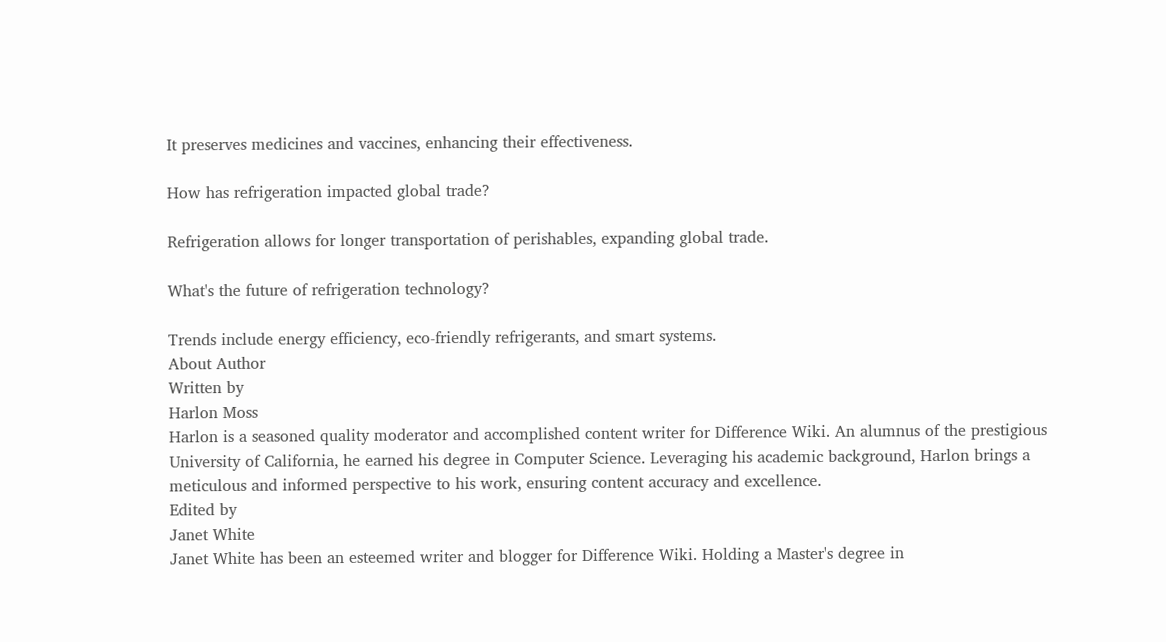It preserves medicines and vaccines, enhancing their effectiveness.

How has refrigeration impacted global trade?

Refrigeration allows for longer transportation of perishables, expanding global trade.

What's the future of refrigeration technology?

Trends include energy efficiency, eco-friendly refrigerants, and smart systems.
About Author
Written by
Harlon Moss
Harlon is a seasoned quality moderator and accomplished content writer for Difference Wiki. An alumnus of the prestigious University of California, he earned his degree in Computer Science. Leveraging his academic background, Harlon brings a meticulous and informed perspective to his work, ensuring content accuracy and excellence.
Edited by
Janet White
Janet White has been an esteemed writer and blogger for Difference Wiki. Holding a Master's degree in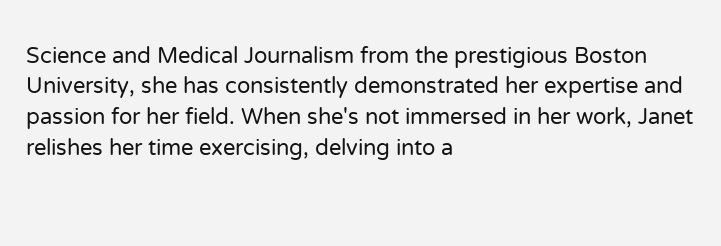Science and Medical Journalism from the prestigious Boston University, she has consistently demonstrated her expertise and passion for her field. When she's not immersed in her work, Janet relishes her time exercising, delving into a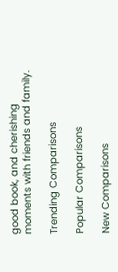good book, and cherishing moments with friends and family.

Trending Comparisons

Popular Comparisons

New Comparisons